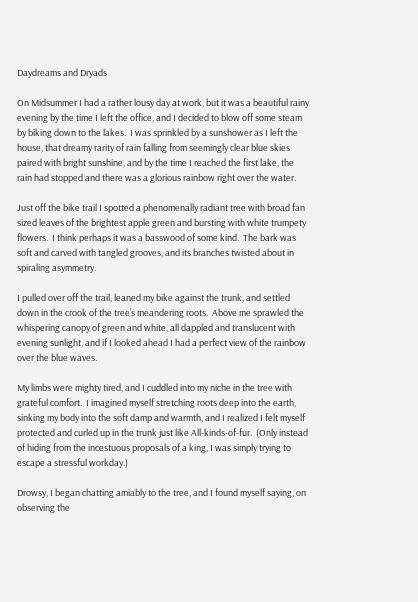Daydreams and Dryads

On Midsummer I had a rather lousy day at work, but it was a beautiful rainy evening by the time I left the office, and I decided to blow off some steam by biking down to the lakes.  I was sprinkled by a sunshower as I left the house, that dreamy rarity of rain falling from seemingly clear blue skies paired with bright sunshine, and by the time I reached the first lake, the rain had stopped and there was a glorious rainbow right over the water.

Just off the bike trail I spotted a phenomenally radiant tree with broad fan sized leaves of the brightest apple green and bursting with white trumpety flowers.  I think perhaps it was a basswood of some kind.  The bark was soft and carved with tangled grooves, and its branches twisted about in spiraling asymmetry.

I pulled over off the trail, leaned my bike against the trunk, and settled down in the crook of the tree’s meandering roots.  Above me sprawled the whispering canopy of green and white, all dappled and translucent with evening sunlight, and if I looked ahead I had a perfect view of the rainbow over the blue waves.

My limbs were mighty tired, and I cuddled into my niche in the tree with grateful comfort.  I imagined myself stretching roots deep into the earth, sinking my body into the soft damp and warmth, and I realized I felt myself protected and curled up in the trunk just like All-kinds-of-fur.  (Only instead of hiding from the incestuous proposals of a king, I was simply trying to escape a stressful workday.)

Drowsy, I began chatting amiably to the tree, and I found myself saying, on observing the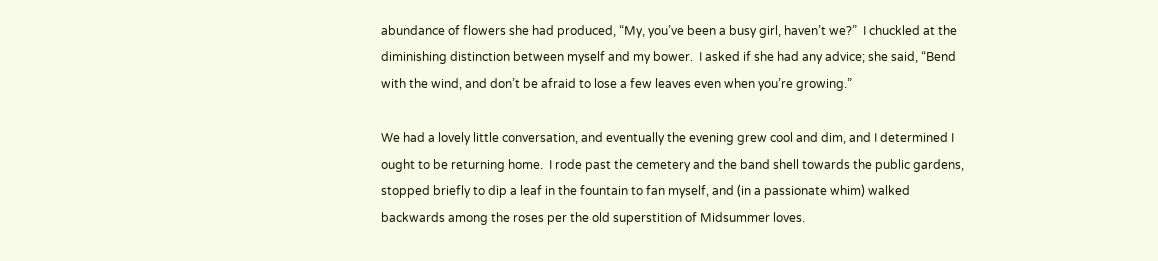abundance of flowers she had produced, “My, you’ve been a busy girl, haven’t we?”  I chuckled at the diminishing distinction between myself and my bower.  I asked if she had any advice; she said, “Bend with the wind, and don’t be afraid to lose a few leaves even when you’re growing.”

We had a lovely little conversation, and eventually the evening grew cool and dim, and I determined I ought to be returning home.  I rode past the cemetery and the band shell towards the public gardens, stopped briefly to dip a leaf in the fountain to fan myself, and (in a passionate whim) walked backwards among the roses per the old superstition of Midsummer loves.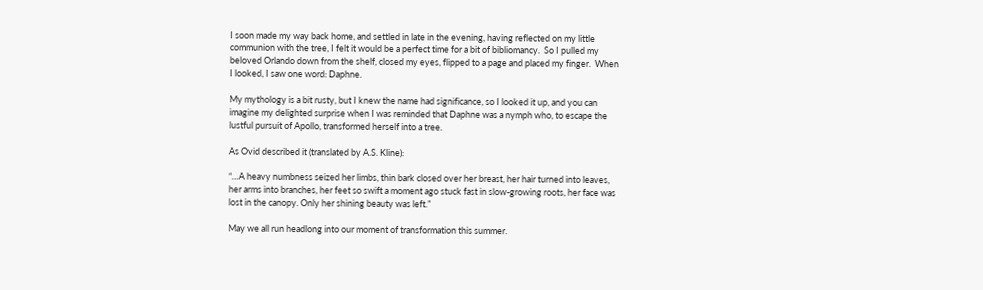I soon made my way back home, and settled in late in the evening, having reflected on my little communion with the tree, I felt it would be a perfect time for a bit of bibliomancy.  So I pulled my beloved Orlando down from the shelf, closed my eyes, flipped to a page and placed my finger.  When I looked, I saw one word: Daphne.

My mythology is a bit rusty, but I knew the name had significance, so I looked it up, and you can imagine my delighted surprise when I was reminded that Daphne was a nymph who, to escape the lustful pursuit of Apollo, transformed herself into a tree.

As Ovid described it (translated by A.S. Kline):

“…A heavy numbness seized her limbs, thin bark closed over her breast, her hair turned into leaves, her arms into branches, her feet so swift a moment ago stuck fast in slow-growing roots, her face was lost in the canopy. Only her shining beauty was left.”

May we all run headlong into our moment of transformation this summer.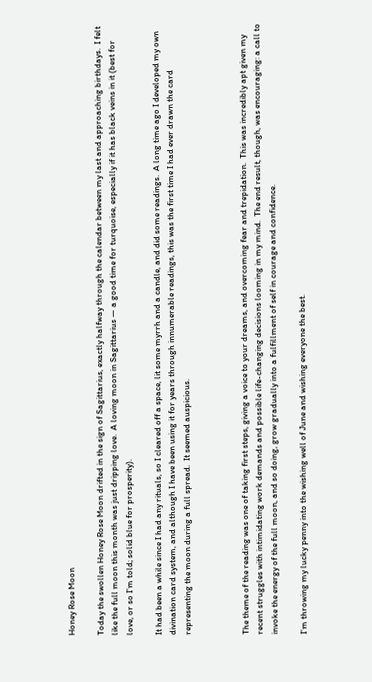Honey Rose Moon

Today the swollen Honey Rose Moon drifted in the sign of Sagittarius, exactly halfway through the calendar between my last and approaching birthdays.  I felt like the full moon this month was just dripping love.  A loving moon in Sagittarius — a good time for turquoise, especially if it has black veins in it (best for love, or so I’m told; solid blue for prosperity).

It had been a while since I had any rituals, so I cleared off a space, lit some myrrh and a candle, and did some readings.  A long time ago I developed my own divination card system, and although I have been using it for years through innumerable readings, this was the first time I had ever drawn the card representing the moon during a full spread.  It seemed auspicious.



The theme of the reading was one of taking first steps, giving a voice to your dreams, and overcoming fear and trepidation.  This was incredibly apt given my recent struggles with intimidating work demands and possible life-changing decisions looming in my mind.  The end result, though, was encouraging: a call to invoke the energy of the full moon, and so doing, grow gradually into a fulfillment of self in courage and confidence.

I’m throwing my lucky penny into the wishing well of June and wishing everyone the best.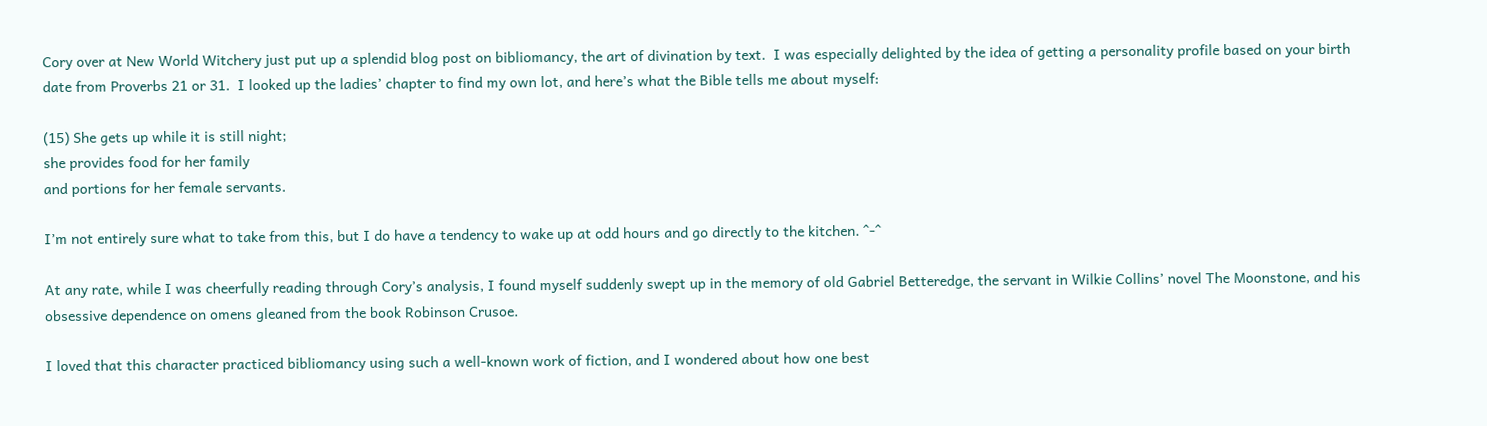Cory over at New World Witchery just put up a splendid blog post on bibliomancy, the art of divination by text.  I was especially delighted by the idea of getting a personality profile based on your birth date from Proverbs 21 or 31.  I looked up the ladies’ chapter to find my own lot, and here’s what the Bible tells me about myself:

(15) She gets up while it is still night;
she provides food for her family
and portions for her female servants.

I’m not entirely sure what to take from this, but I do have a tendency to wake up at odd hours and go directly to the kitchen. ^-^

At any rate, while I was cheerfully reading through Cory’s analysis, I found myself suddenly swept up in the memory of old Gabriel Betteredge, the servant in Wilkie Collins’ novel The Moonstone, and his obsessive dependence on omens gleaned from the book Robinson Crusoe.

I loved that this character practiced bibliomancy using such a well-known work of fiction, and I wondered about how one best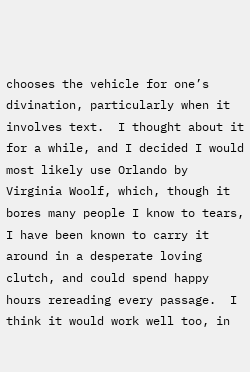chooses the vehicle for one’s divination, particularly when it involves text.  I thought about it for a while, and I decided I would most likely use Orlando by Virginia Woolf, which, though it bores many people I know to tears, I have been known to carry it around in a desperate loving clutch, and could spend happy hours rereading every passage.  I think it would work well too, in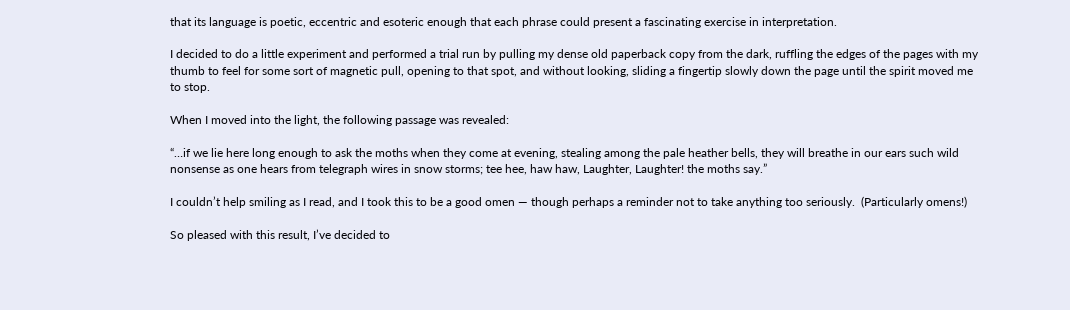that its language is poetic, eccentric and esoteric enough that each phrase could present a fascinating exercise in interpretation.

I decided to do a little experiment and performed a trial run by pulling my dense old paperback copy from the dark, ruffling the edges of the pages with my thumb to feel for some sort of magnetic pull, opening to that spot, and without looking, sliding a fingertip slowly down the page until the spirit moved me to stop.

When I moved into the light, the following passage was revealed:

“…if we lie here long enough to ask the moths when they come at evening, stealing among the pale heather bells, they will breathe in our ears such wild nonsense as one hears from telegraph wires in snow storms; tee hee, haw haw, Laughter, Laughter! the moths say.”

I couldn’t help smiling as I read, and I took this to be a good omen — though perhaps a reminder not to take anything too seriously.  (Particularly omens!)

So pleased with this result, I’ve decided to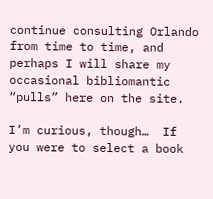continue consulting Orlando from time to time, and perhaps I will share my occasional bibliomantic “pulls” here on the site.

I’m curious, though…  If you were to select a book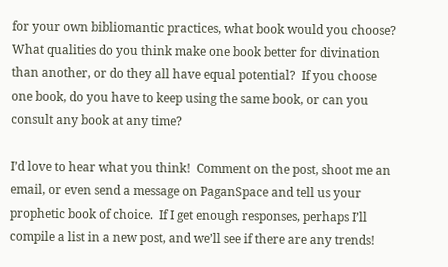for your own bibliomantic practices, what book would you choose?  What qualities do you think make one book better for divination than another, or do they all have equal potential?  If you choose one book, do you have to keep using the same book, or can you consult any book at any time?

I’d love to hear what you think!  Comment on the post, shoot me an email, or even send a message on PaganSpace and tell us your prophetic book of choice.  If I get enough responses, perhaps I’ll compile a list in a new post, and we’ll see if there are any trends!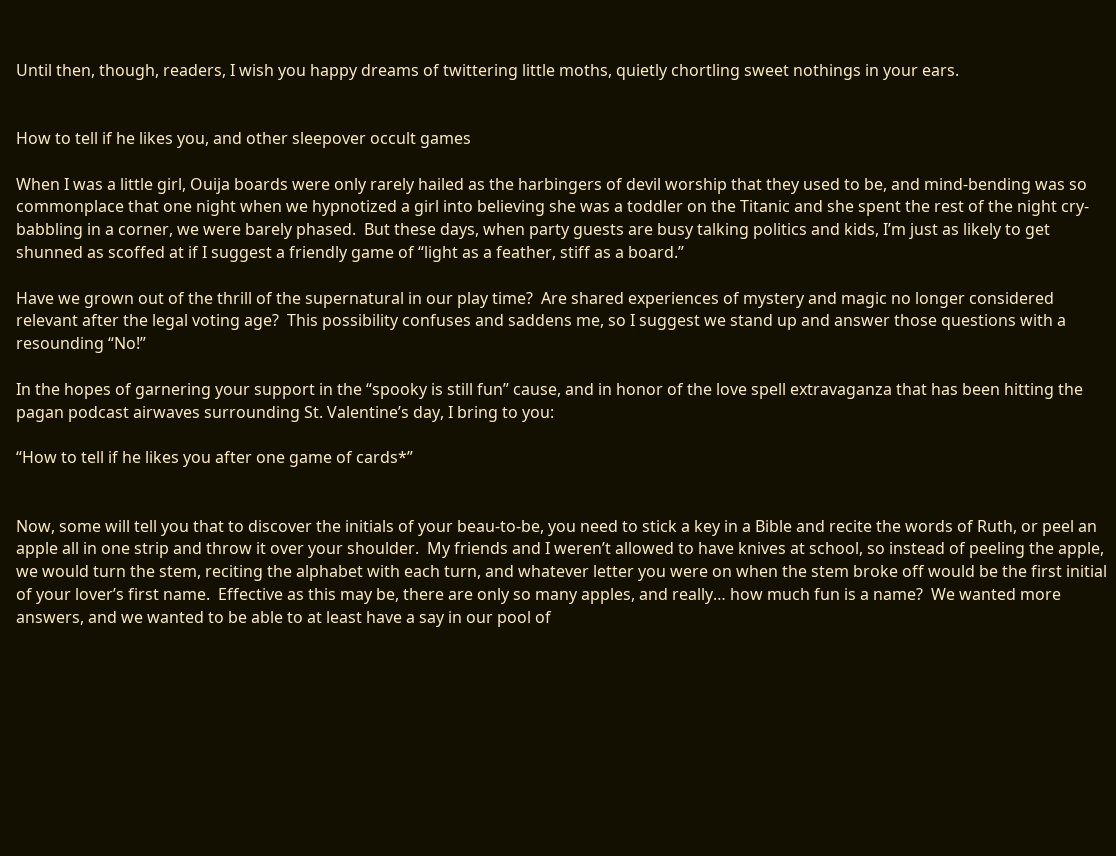Until then, though, readers, I wish you happy dreams of twittering little moths, quietly chortling sweet nothings in your ears.


How to tell if he likes you, and other sleepover occult games

When I was a little girl, Ouija boards were only rarely hailed as the harbingers of devil worship that they used to be, and mind-bending was so commonplace that one night when we hypnotized a girl into believing she was a toddler on the Titanic and she spent the rest of the night cry-babbling in a corner, we were barely phased.  But these days, when party guests are busy talking politics and kids, I’m just as likely to get shunned as scoffed at if I suggest a friendly game of “light as a feather, stiff as a board.”

Have we grown out of the thrill of the supernatural in our play time?  Are shared experiences of mystery and magic no longer considered relevant after the legal voting age?  This possibility confuses and saddens me, so I suggest we stand up and answer those questions with a resounding “No!”

In the hopes of garnering your support in the “spooky is still fun” cause, and in honor of the love spell extravaganza that has been hitting the pagan podcast airwaves surrounding St. Valentine’s day, I bring to you:

“How to tell if he likes you after one game of cards*”


Now, some will tell you that to discover the initials of your beau-to-be, you need to stick a key in a Bible and recite the words of Ruth, or peel an apple all in one strip and throw it over your shoulder.  My friends and I weren’t allowed to have knives at school, so instead of peeling the apple, we would turn the stem, reciting the alphabet with each turn, and whatever letter you were on when the stem broke off would be the first initial of your lover’s first name.  Effective as this may be, there are only so many apples, and really… how much fun is a name?  We wanted more answers, and we wanted to be able to at least have a say in our pool of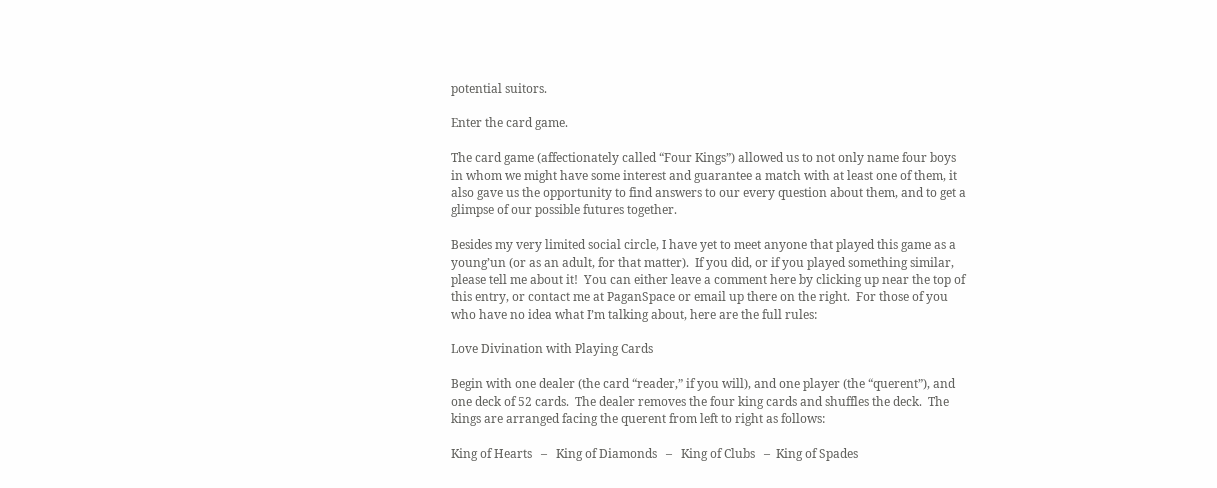potential suitors.

Enter the card game.

The card game (affectionately called “Four Kings”) allowed us to not only name four boys in whom we might have some interest and guarantee a match with at least one of them, it also gave us the opportunity to find answers to our every question about them, and to get a glimpse of our possible futures together.

Besides my very limited social circle, I have yet to meet anyone that played this game as a young’un (or as an adult, for that matter).  If you did, or if you played something similar, please tell me about it!  You can either leave a comment here by clicking up near the top of this entry, or contact me at PaganSpace or email up there on the right.  For those of you who have no idea what I’m talking about, here are the full rules:

Love Divination with Playing Cards

Begin with one dealer (the card “reader,” if you will), and one player (the “querent”), and one deck of 52 cards.  The dealer removes the four king cards and shuffles the deck.  The kings are arranged facing the querent from left to right as follows:

King of Hearts   –   King of Diamonds   –   King of Clubs   –  King of Spades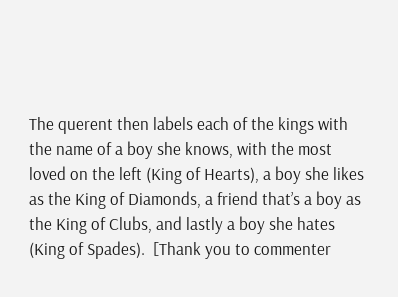The querent then labels each of the kings with the name of a boy she knows, with the most loved on the left (King of Hearts), a boy she likes as the King of Diamonds, a friend that’s a boy as the King of Clubs, and lastly a boy she hates (King of Spades).  [Thank you to commenter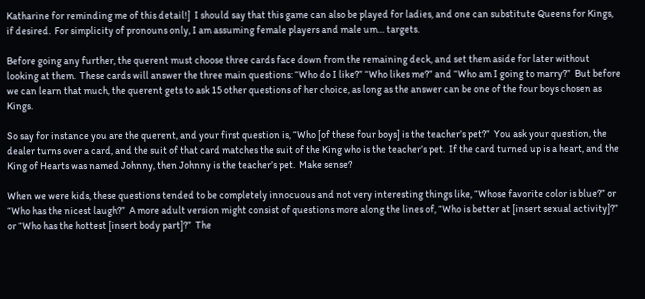Katharine for reminding me of this detail!]  I should say that this game can also be played for ladies, and one can substitute Queens for Kings, if desired.  For simplicity of pronouns only, I am assuming female players and male um… targets.

Before going any further, the querent must choose three cards face down from the remaining deck, and set them aside for later without looking at them.  These cards will answer the three main questions: “Who do I like?” “Who likes me?” and “Who am I going to marry?”  But before we can learn that much, the querent gets to ask 15 other questions of her choice, as long as the answer can be one of the four boys chosen as Kings.

So say for instance you are the querent, and your first question is, “Who [of these four boys] is the teacher’s pet?”  You ask your question, the dealer turns over a card, and the suit of that card matches the suit of the King who is the teacher’s pet.  If the card turned up is a heart, and the King of Hearts was named Johnny, then Johnny is the teacher’s pet.  Make sense?

When we were kids, these questions tended to be completely innocuous and not very interesting things like, “Whose favorite color is blue?” or “Who has the nicest laugh?”  A more adult version might consist of questions more along the lines of, “Who is better at [insert sexual activity]?” or “Who has the hottest [insert body part]?”  The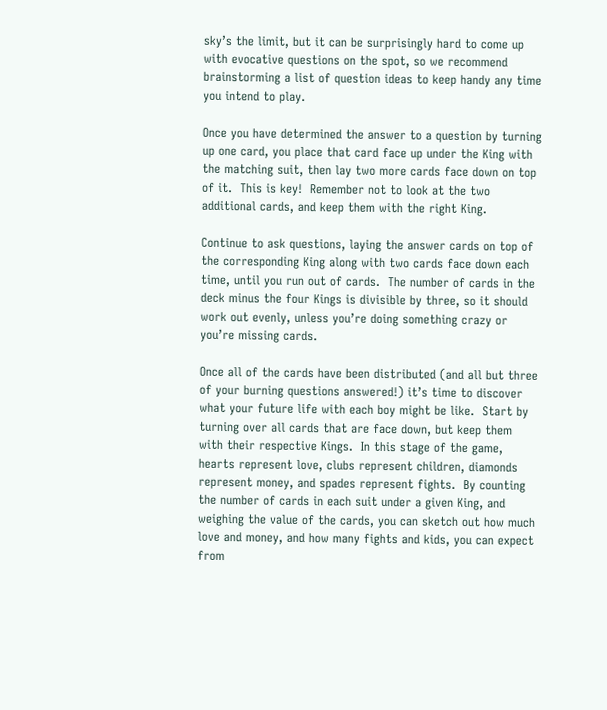sky’s the limit, but it can be surprisingly hard to come up with evocative questions on the spot, so we recommend brainstorming a list of question ideas to keep handy any time you intend to play.

Once you have determined the answer to a question by turning up one card, you place that card face up under the King with the matching suit, then lay two more cards face down on top of it.  This is key!  Remember not to look at the two additional cards, and keep them with the right King.

Continue to ask questions, laying the answer cards on top of the corresponding King along with two cards face down each time, until you run out of cards.  The number of cards in the deck minus the four Kings is divisible by three, so it should work out evenly, unless you’re doing something crazy or you’re missing cards.

Once all of the cards have been distributed (and all but three of your burning questions answered!) it’s time to discover what your future life with each boy might be like.  Start by turning over all cards that are face down, but keep them with their respective Kings.  In this stage of the game, hearts represent love, clubs represent children, diamonds represent money, and spades represent fights.  By counting the number of cards in each suit under a given King, and weighing the value of the cards, you can sketch out how much love and money, and how many fights and kids, you can expect from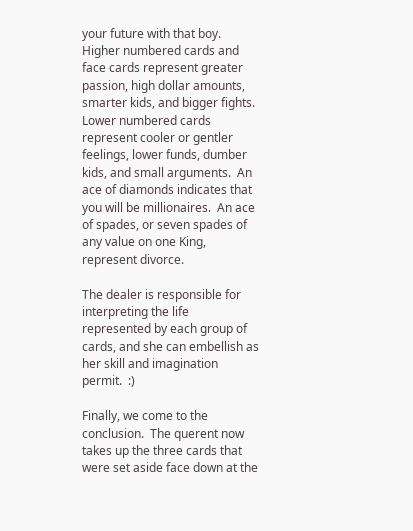your future with that boy.  Higher numbered cards and face cards represent greater passion, high dollar amounts, smarter kids, and bigger fights.  Lower numbered cards represent cooler or gentler feelings, lower funds, dumber kids, and small arguments.  An ace of diamonds indicates that you will be millionaires.  An ace of spades, or seven spades of any value on one King, represent divorce.

The dealer is responsible for interpreting the life represented by each group of cards, and she can embellish as her skill and imagination permit.  :)

Finally, we come to the conclusion.  The querent now takes up the three cards that were set aside face down at the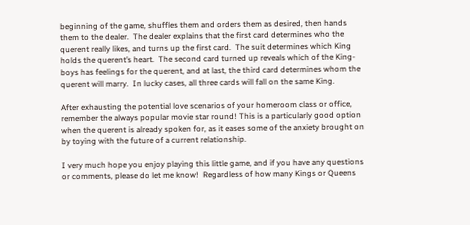beginning of the game, shuffles them and orders them as desired, then hands them to the dealer.  The dealer explains that the first card determines who the querent really likes, and turns up the first card.  The suit determines which King holds the querent’s heart.  The second card turned up reveals which of the King-boys has feelings for the querent, and at last, the third card determines whom the querent will marry.  In lucky cases, all three cards will fall on the same King.

After exhausting the potential love scenarios of your homeroom class or office, remember the always popular movie star round! This is a particularly good option when the querent is already spoken for, as it eases some of the anxiety brought on by toying with the future of a current relationship.

I very much hope you enjoy playing this little game, and if you have any questions or comments, please do let me know!  Regardless of how many Kings or Queens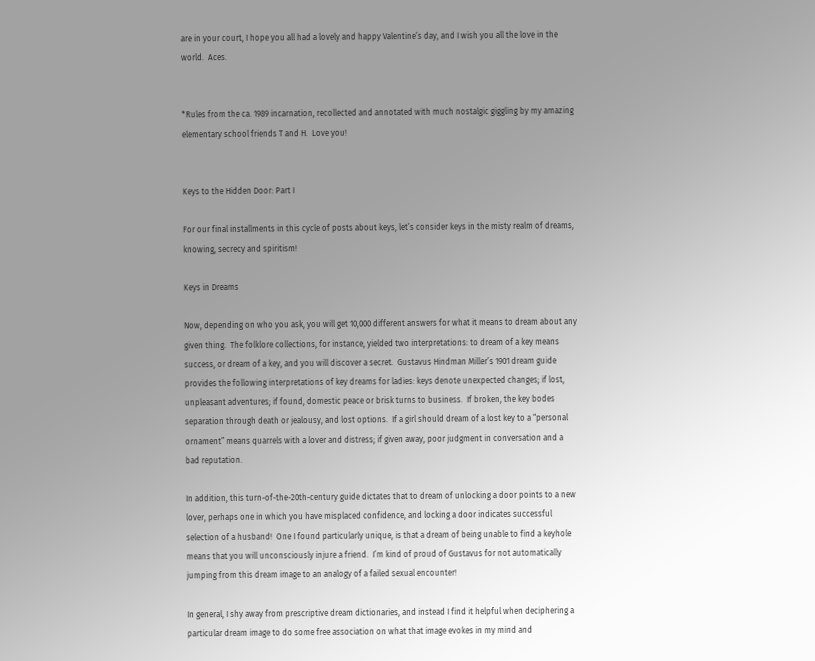are in your court, I hope you all had a lovely and happy Valentine’s day, and I wish you all the love in the world.  Aces.


*Rules from the ca. 1989 incarnation, recollected and annotated with much nostalgic giggling by my amazing elementary school friends T and H.  Love you!


Keys to the Hidden Door: Part I

For our final installments in this cycle of posts about keys, let’s consider keys in the misty realm of dreams, knowing, secrecy and spiritism!

Keys in Dreams

Now, depending on who you ask, you will get 10,000 different answers for what it means to dream about any given thing.  The folklore collections, for instance, yielded two interpretations: to dream of a key means success, or dream of a key, and you will discover a secret.  Gustavus Hindman Miller’s 1901 dream guide provides the following interpretations of key dreams for ladies: keys denote unexpected changes; if lost, unpleasant adventures; if found, domestic peace or brisk turns to business.  If broken, the key bodes separation through death or jealousy, and lost options.  If a girl should dream of a lost key to a “personal ornament” means quarrels with a lover and distress; if given away, poor judgment in conversation and a bad reputation.

In addition, this turn-of-the-20th-century guide dictates that to dream of unlocking a door points to a new lover, perhaps one in which you have misplaced confidence, and locking a door indicates successful selection of a husband!  One I found particularly unique, is that a dream of being unable to find a keyhole means that you will unconsciously injure a friend.  I’m kind of proud of Gustavus for not automatically jumping from this dream image to an analogy of a failed sexual encounter!

In general, I shy away from prescriptive dream dictionaries, and instead I find it helpful when deciphering a particular dream image to do some free association on what that image evokes in my mind and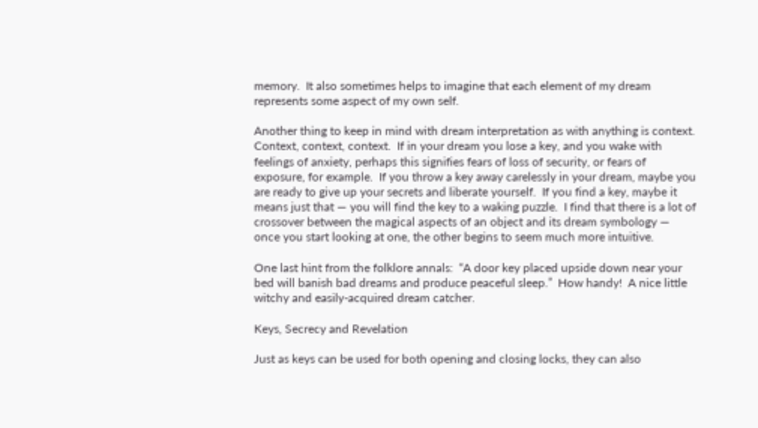memory.  It also sometimes helps to imagine that each element of my dream represents some aspect of my own self.

Another thing to keep in mind with dream interpretation as with anything is context.  Context, context, context.  If in your dream you lose a key, and you wake with feelings of anxiety, perhaps this signifies fears of loss of security, or fears of exposure, for example.  If you throw a key away carelessly in your dream, maybe you are ready to give up your secrets and liberate yourself.  If you find a key, maybe it means just that — you will find the key to a waking puzzle.  I find that there is a lot of crossover between the magical aspects of an object and its dream symbology — once you start looking at one, the other begins to seem much more intuitive.

One last hint from the folklore annals:  “A door key placed upside down near your bed will banish bad dreams and produce peaceful sleep.”  How handy!  A nice little witchy and easily-acquired dream catcher.

Keys, Secrecy and Revelation

Just as keys can be used for both opening and closing locks, they can also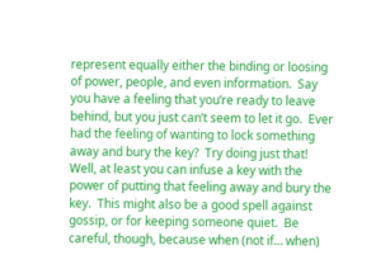represent equally either the binding or loosing of power, people, and even information.  Say you have a feeling that you’re ready to leave behind, but you just can’t seem to let it go.  Ever had the feeling of wanting to lock something away and bury the key?  Try doing just that!  Well, at least you can infuse a key with the power of putting that feeling away and bury the key.  This might also be a good spell against gossip, or for keeping someone quiet.  Be careful, though, because when (not if… when)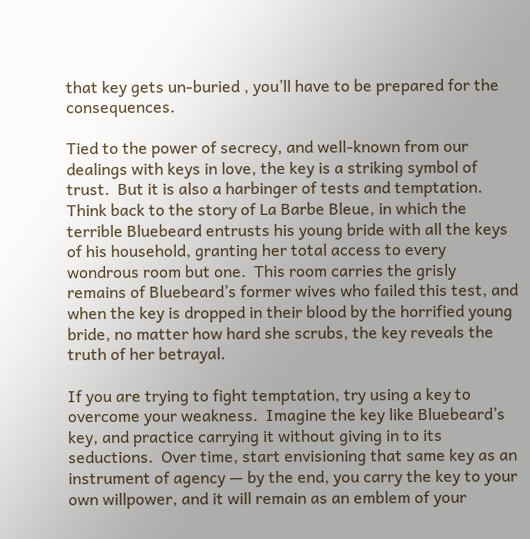that key gets un-buried , you’ll have to be prepared for the consequences.

Tied to the power of secrecy, and well-known from our dealings with keys in love, the key is a striking symbol of trust.  But it is also a harbinger of tests and temptation.  Think back to the story of La Barbe Bleue, in which the terrible Bluebeard entrusts his young bride with all the keys of his household, granting her total access to every wondrous room but one.  This room carries the grisly remains of Bluebeard’s former wives who failed this test, and when the key is dropped in their blood by the horrified young bride, no matter how hard she scrubs, the key reveals the truth of her betrayal.

If you are trying to fight temptation, try using a key to overcome your weakness.  Imagine the key like Bluebeard’s key, and practice carrying it without giving in to its seductions.  Over time, start envisioning that same key as an instrument of agency — by the end, you carry the key to your own willpower, and it will remain as an emblem of your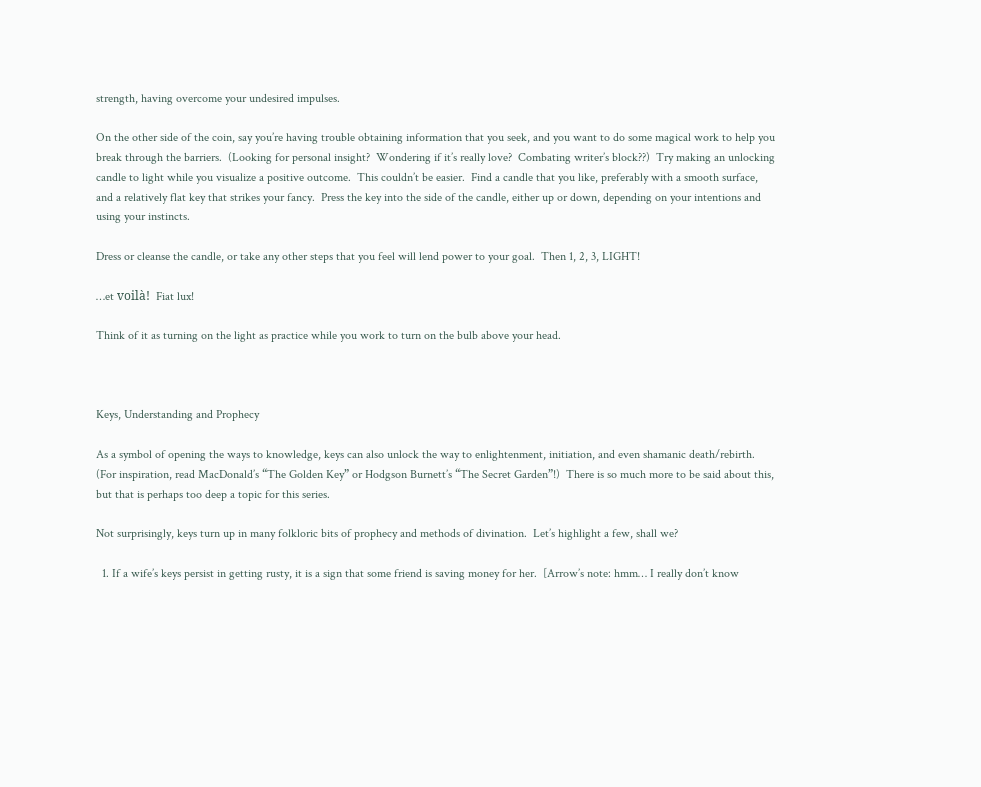strength, having overcome your undesired impulses.

On the other side of the coin, say you’re having trouble obtaining information that you seek, and you want to do some magical work to help you break through the barriers.  (Looking for personal insight?  Wondering if it’s really love?  Combating writer’s block??)  Try making an unlocking candle to light while you visualize a positive outcome.  This couldn’t be easier.  Find a candle that you like, preferably with a smooth surface, and a relatively flat key that strikes your fancy.  Press the key into the side of the candle, either up or down, depending on your intentions and using your instincts.

Dress or cleanse the candle, or take any other steps that you feel will lend power to your goal.  Then 1, 2, 3, LIGHT!

…et voilà!  Fiat lux!

Think of it as turning on the light as practice while you work to turn on the bulb above your head.



Keys, Understanding and Prophecy

As a symbol of opening the ways to knowledge, keys can also unlock the way to enlightenment, initiation, and even shamanic death/rebirth.  (For inspiration, read MacDonald’s “The Golden Key” or Hodgson Burnett’s “The Secret Garden”!)  There is so much more to be said about this, but that is perhaps too deep a topic for this series.

Not surprisingly, keys turn up in many folkloric bits of prophecy and methods of divination.  Let’s highlight a few, shall we?

  1. If a wife’s keys persist in getting rusty, it is a sign that some friend is saving money for her.  [Arrow’s note: hmm… I really don’t know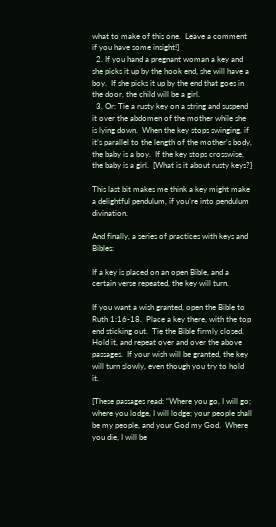what to make of this one.  Leave a comment if you have some insight!]
  2. If you hand a pregnant woman a key and she picks it up by the hook end, she will have a boy.  If she picks it up by the end that goes in the door, the child will be a girl.
  3. Or: Tie a rusty key on a string and suspend it over the abdomen of the mother while she is lying down.  When the key stops swinging, if it’s parallel to the length of the mother’s body, the baby is a boy.  If the key stops crosswise, the baby is a girl.  [What is it about rusty keys?]

This last bit makes me think a key might make a delightful pendulum, if you’re into pendulum divination.

And finally, a series of practices with keys and Bibles:

If a key is placed on an open Bible, and a certain verse repeated, the key will turn.

If you want a wish granted, open the Bible to Ruth 1:16-18.  Place a key there, with the top end sticking out.  Tie the Bible firmly closed. Hold it, and repeat over and over the above passages.  If your wish will be granted, the key will turn slowly, even though you try to hold it.

[These passages read: “Where you go, I will go; where you lodge, I will lodge; your people shall be my people, and your God my God.  Where you die, I will be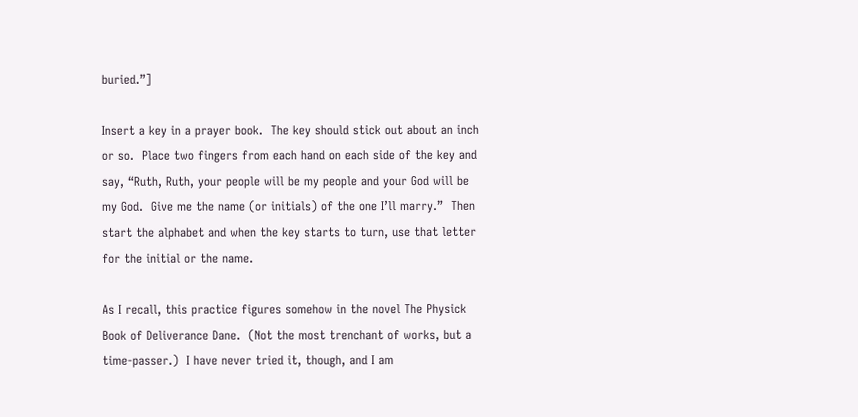buried.”]

Insert a key in a prayer book.  The key should stick out about an inch or so.  Place two fingers from each hand on each side of the key and say, “Ruth, Ruth, your people will be my people and your God will be my God.  Give me the name (or initials) of the one I’ll marry.”  Then start the alphabet and when the key starts to turn, use that letter for the initial or the name.

As I recall, this practice figures somehow in the novel The Physick Book of Deliverance Dane.  (Not the most trenchant of works, but a time-passer.)  I have never tried it, though, and I am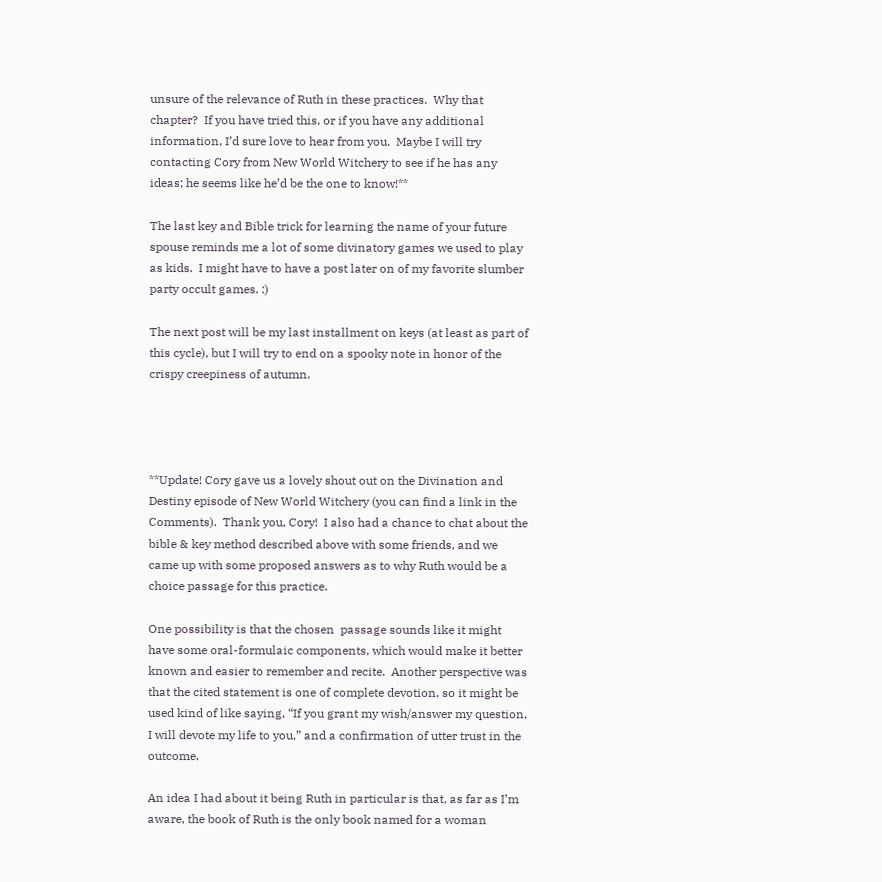unsure of the relevance of Ruth in these practices.  Why that chapter?  If you have tried this, or if you have any additional information, I’d sure love to hear from you.  Maybe I will try contacting Cory from New World Witchery to see if he has any ideas; he seems like he’d be the one to know!**

The last key and Bible trick for learning the name of your future spouse reminds me a lot of some divinatory games we used to play as kids.  I might have to have a post later on of my favorite slumber party occult games. :)

The next post will be my last installment on keys (at least as part of this cycle), but I will try to end on a spooky note in honor of the crispy creepiness of autumn.




**Update! Cory gave us a lovely shout out on the Divination and Destiny episode of New World Witchery (you can find a link in the Comments).  Thank you, Cory!  I also had a chance to chat about the bible & key method described above with some friends, and we came up with some proposed answers as to why Ruth would be a choice passage for this practice.

One possibility is that the chosen  passage sounds like it might have some oral-formulaic components, which would make it better known and easier to remember and recite.  Another perspective was that the cited statement is one of complete devotion, so it might be used kind of like saying, “If you grant my wish/answer my question, I will devote my life to you,” and a confirmation of utter trust in the outcome.

An idea I had about it being Ruth in particular is that, as far as I’m aware, the book of Ruth is the only book named for a woman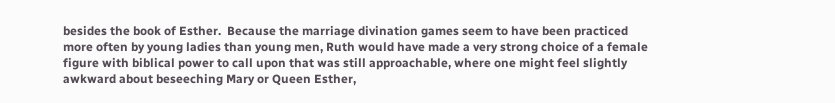besides the book of Esther.  Because the marriage divination games seem to have been practiced more often by young ladies than young men, Ruth would have made a very strong choice of a female figure with biblical power to call upon that was still approachable, where one might feel slightly awkward about beseeching Mary or Queen Esther,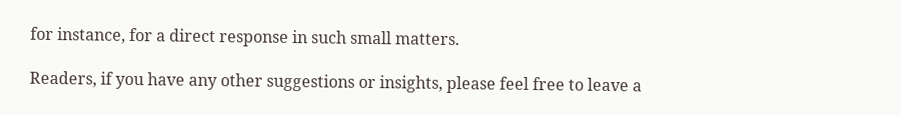for instance, for a direct response in such small matters.

Readers, if you have any other suggestions or insights, please feel free to leave a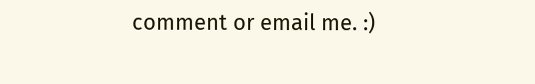comment or email me. :)